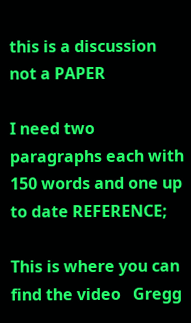this is a discussion not a PAPER

I need two paragraphs each with 150 words and one up to date REFERENCE;

This is where you can find the video   Gregg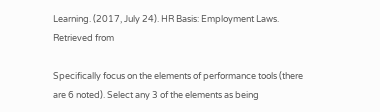Learning. (2017, July 24). HR Basis: Employment Laws. Retrieved from

Specifically focus on the elements of performance tools (there are 6 noted). Select any 3 of the elements as being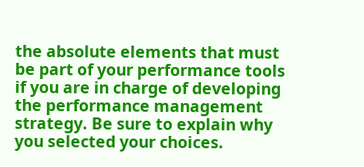the absolute elements that must be part of your performance tools if you are in charge of developing the performance management strategy. Be sure to explain why you selected your choices.